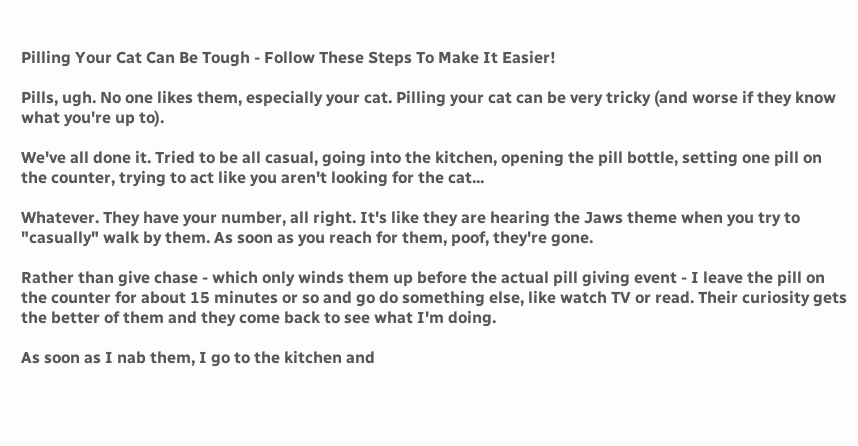Pilling Your Cat Can Be Tough - Follow These Steps To Make It Easier!

Pills, ugh. No one likes them, especially your cat. Pilling your cat can be very tricky (and worse if they know what you're up to).

We've all done it. Tried to be all casual, going into the kitchen, opening the pill bottle, setting one pill on the counter, trying to act like you aren't looking for the cat...

Whatever. They have your number, all right. It's like they are hearing the Jaws theme when you try to "casually" walk by them. As soon as you reach for them, poof, they're gone.

Rather than give chase - which only winds them up before the actual pill giving event - I leave the pill on the counter for about 15 minutes or so and go do something else, like watch TV or read. Their curiosity gets the better of them and they come back to see what I'm doing.

As soon as I nab them, I go to the kitchen and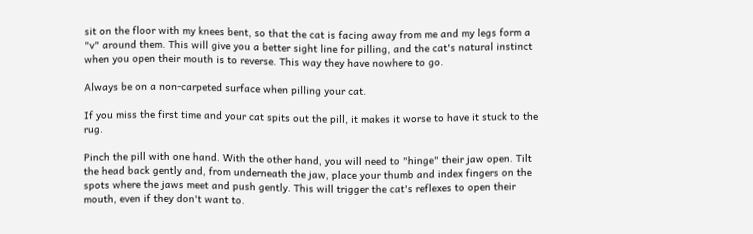sit on the floor with my knees bent, so that the cat is facing away from me and my legs form a "v" around them. This will give you a better sight line for pilling, and the cat's natural instinct when you open their mouth is to reverse. This way they have nowhere to go.

Always be on a non-carpeted surface when pilling your cat.

If you miss the first time and your cat spits out the pill, it makes it worse to have it stuck to the rug.

Pinch the pill with one hand. With the other hand, you will need to "hinge" their jaw open. Tilt the head back gently and, from underneath the jaw, place your thumb and index fingers on the spots where the jaws meet and push gently. This will trigger the cat's reflexes to open their mouth, even if they don't want to.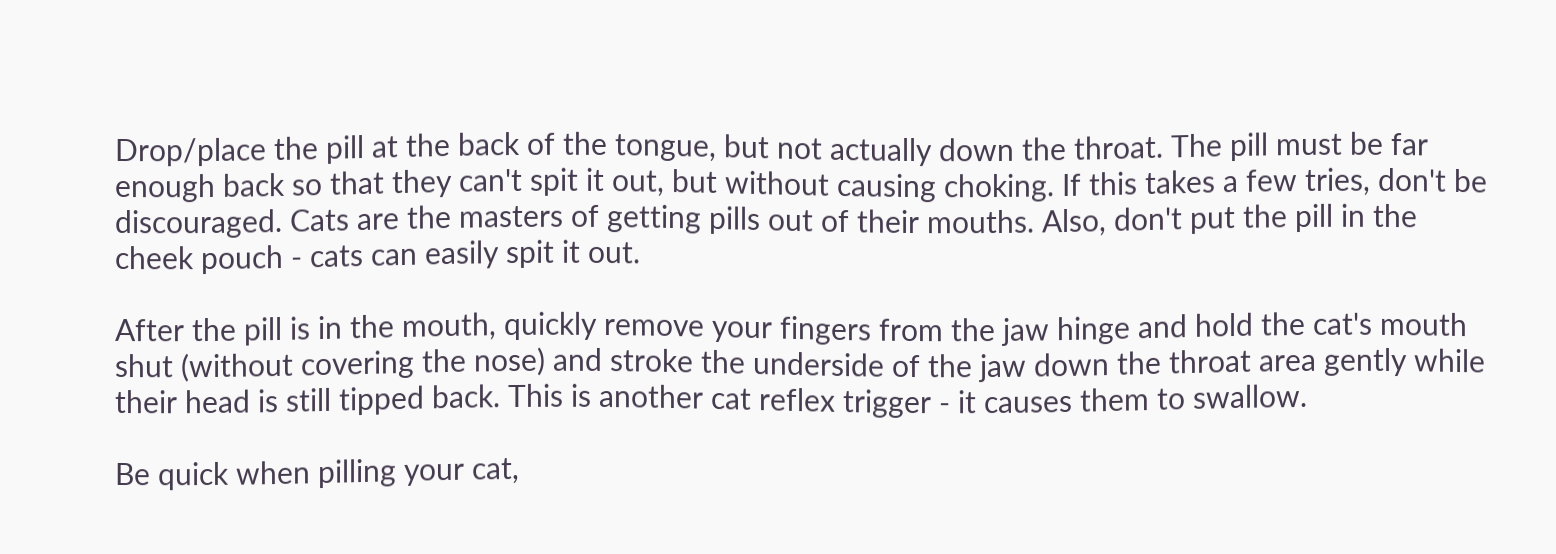Drop/place the pill at the back of the tongue, but not actually down the throat. The pill must be far enough back so that they can't spit it out, but without causing choking. If this takes a few tries, don't be discouraged. Cats are the masters of getting pills out of their mouths. Also, don't put the pill in the cheek pouch - cats can easily spit it out.

After the pill is in the mouth, quickly remove your fingers from the jaw hinge and hold the cat's mouth shut (without covering the nose) and stroke the underside of the jaw down the throat area gently while their head is still tipped back. This is another cat reflex trigger - it causes them to swallow.

Be quick when pilling your cat,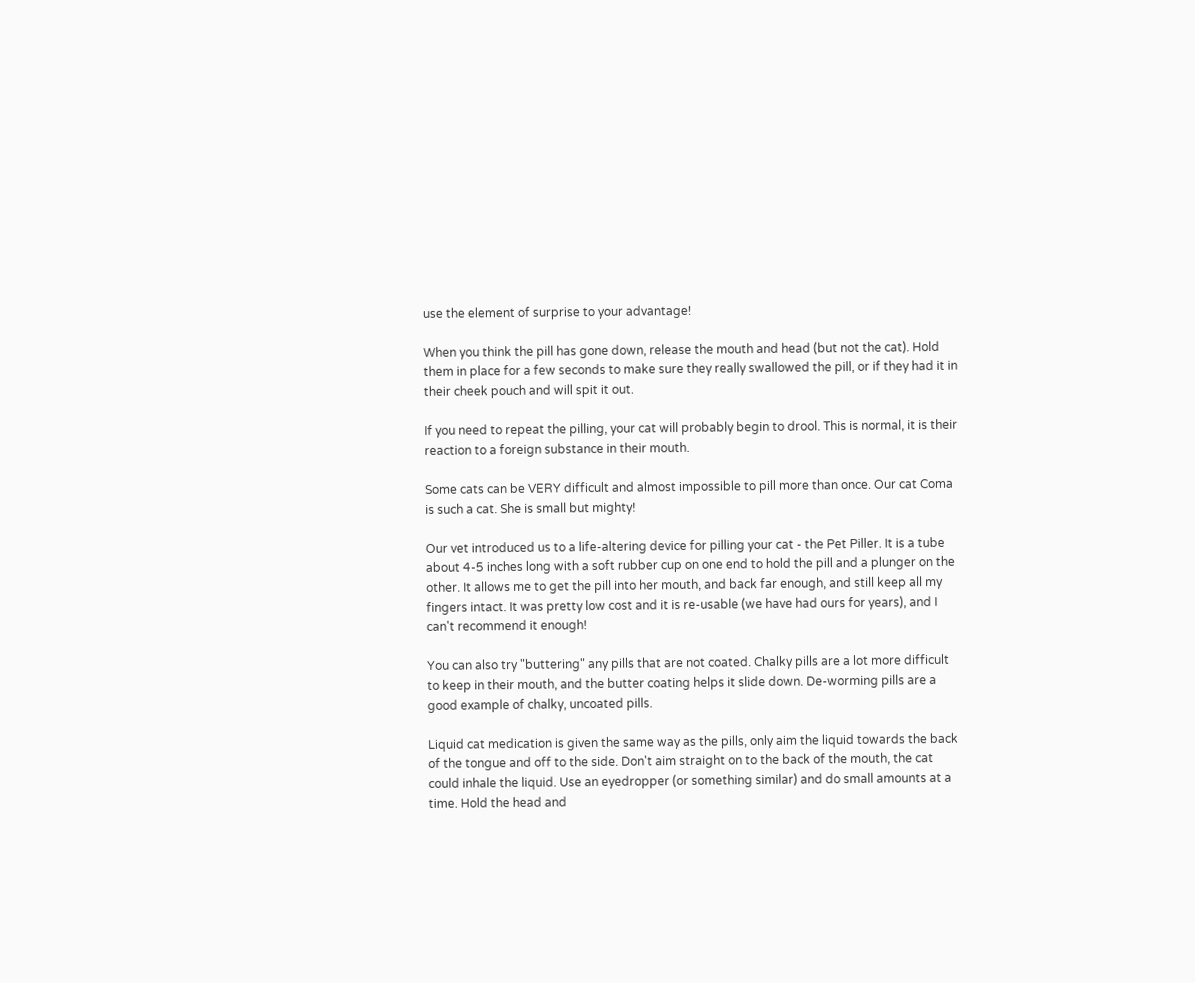use the element of surprise to your advantage!

When you think the pill has gone down, release the mouth and head (but not the cat). Hold them in place for a few seconds to make sure they really swallowed the pill, or if they had it in their cheek pouch and will spit it out.

If you need to repeat the pilling, your cat will probably begin to drool. This is normal, it is their reaction to a foreign substance in their mouth.

Some cats can be VERY difficult and almost impossible to pill more than once. Our cat Coma is such a cat. She is small but mighty!

Our vet introduced us to a life-altering device for pilling your cat - the Pet Piller. It is a tube about 4-5 inches long with a soft rubber cup on one end to hold the pill and a plunger on the other. It allows me to get the pill into her mouth, and back far enough, and still keep all my fingers intact. It was pretty low cost and it is re-usable (we have had ours for years), and I can't recommend it enough!

You can also try "buttering" any pills that are not coated. Chalky pills are a lot more difficult to keep in their mouth, and the butter coating helps it slide down. De-worming pills are a good example of chalky, uncoated pills.

Liquid cat medication is given the same way as the pills, only aim the liquid towards the back of the tongue and off to the side. Don't aim straight on to the back of the mouth, the cat could inhale the liquid. Use an eyedropper (or something similar) and do small amounts at a time. Hold the head and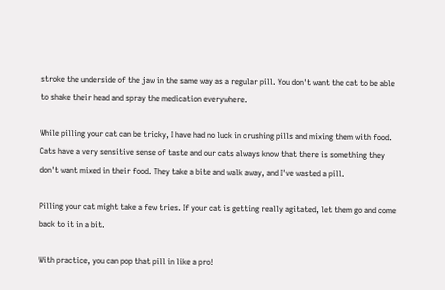stroke the underside of the jaw in the same way as a regular pill. You don't want the cat to be able to shake their head and spray the medication everywhere.

While pilling your cat can be tricky, I have had no luck in crushing pills and mixing them with food. Cats have a very sensitive sense of taste and our cats always know that there is something they don't want mixed in their food. They take a bite and walk away, and I've wasted a pill.

Pilling your cat might take a few tries. If your cat is getting really agitated, let them go and come back to it in a bit.

With practice, you can pop that pill in like a pro!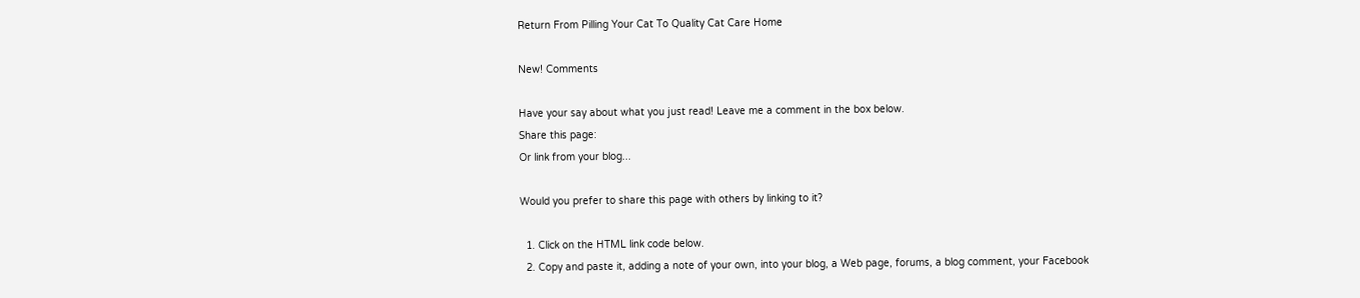Return From Pilling Your Cat To Quality Cat Care Home

New! Comments

Have your say about what you just read! Leave me a comment in the box below.
Share this page:
Or link from your blog...

Would you prefer to share this page with others by linking to it?

  1. Click on the HTML link code below.
  2. Copy and paste it, adding a note of your own, into your blog, a Web page, forums, a blog comment, your Facebook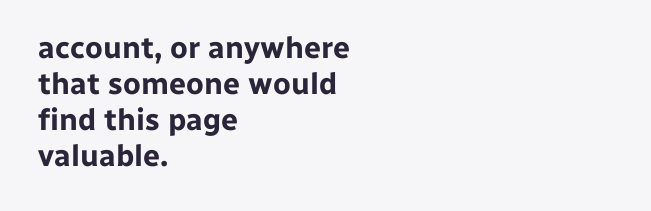account, or anywhere that someone would find this page valuable.